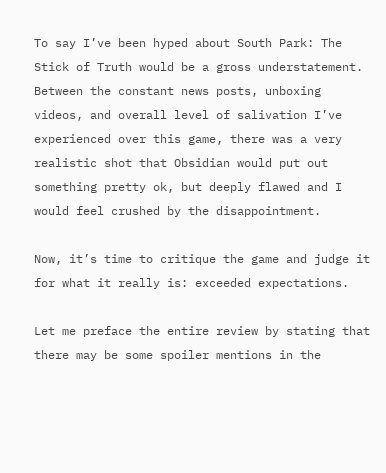To say I’ve been hyped about South Park: The Stick of Truth would be a gross understatement. Between the constant news posts, unboxing videos, and overall level of salivation I’ve experienced over this game, there was a very realistic shot that Obsidian would put out something pretty ok, but deeply flawed and I would feel crushed by the disappointment.

Now, it’s time to critique the game and judge it for what it really is: exceeded expectations.

Let me preface the entire review by stating that there may be some spoiler mentions in the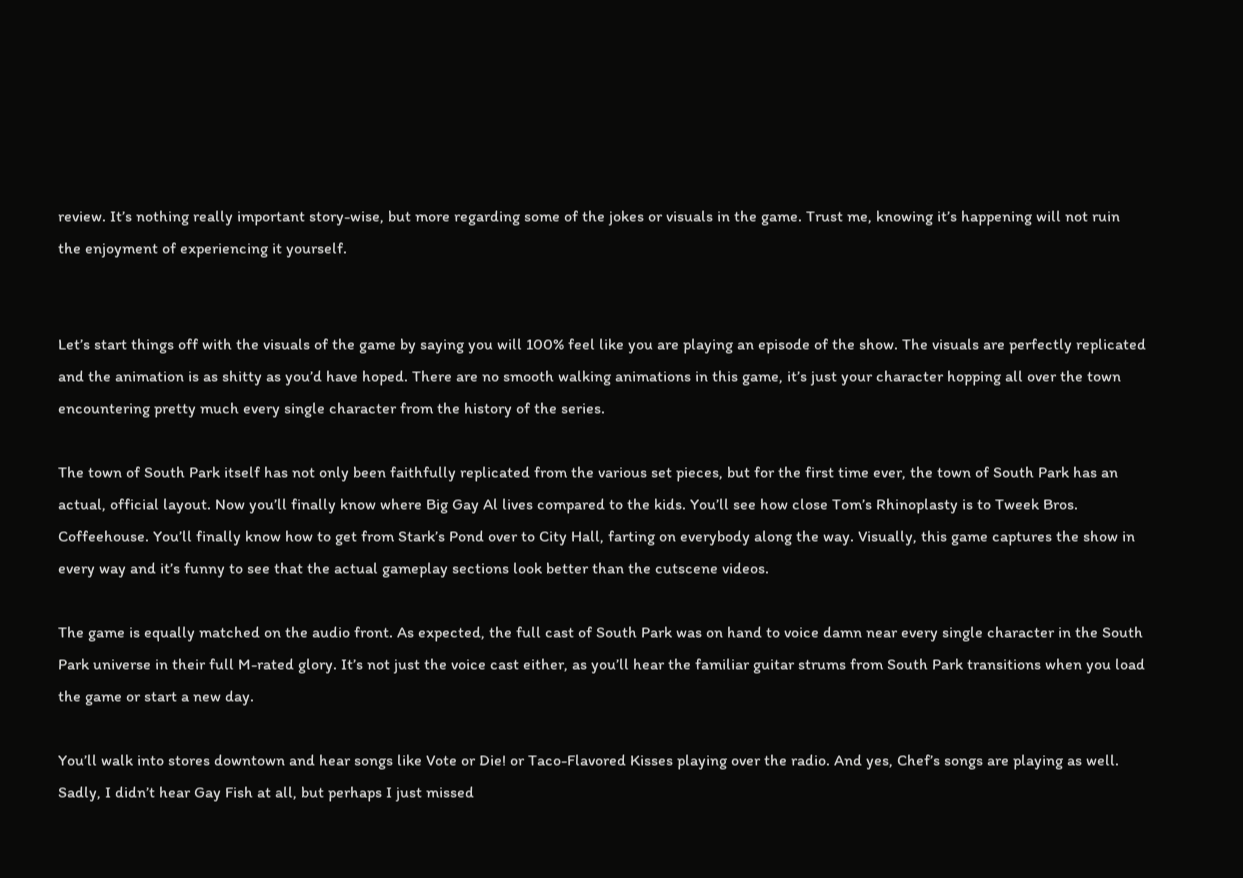review. It’s nothing really important story-wise, but more regarding some of the jokes or visuals in the game. Trust me, knowing it’s happening will not ruin the enjoyment of experiencing it yourself.


Let’s start things off with the visuals of the game by saying you will 100% feel like you are playing an episode of the show. The visuals are perfectly replicated and the animation is as shitty as you’d have hoped. There are no smooth walking animations in this game, it’s just your character hopping all over the town encountering pretty much every single character from the history of the series.

The town of South Park itself has not only been faithfully replicated from the various set pieces, but for the first time ever, the town of South Park has an actual, official layout. Now you’ll finally know where Big Gay Al lives compared to the kids. You’ll see how close Tom’s Rhinoplasty is to Tweek Bros. Coffeehouse. You’ll finally know how to get from Stark’s Pond over to City Hall, farting on everybody along the way. Visually, this game captures the show in every way and it’s funny to see that the actual gameplay sections look better than the cutscene videos.

The game is equally matched on the audio front. As expected, the full cast of South Park was on hand to voice damn near every single character in the South Park universe in their full M-rated glory. It’s not just the voice cast either, as you’ll hear the familiar guitar strums from South Park transitions when you load the game or start a new day.

You’ll walk into stores downtown and hear songs like Vote or Die! or Taco-Flavored Kisses playing over the radio. And yes, Chef’s songs are playing as well. Sadly, I didn’t hear Gay Fish at all, but perhaps I just missed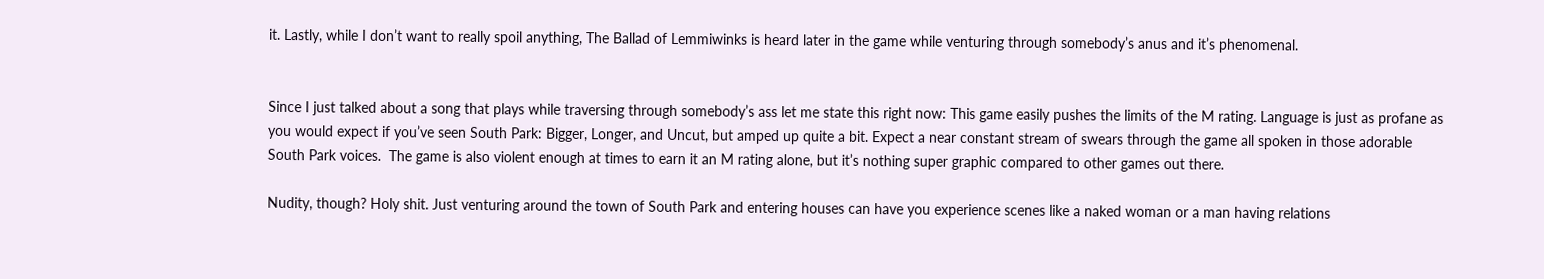it. Lastly, while I don’t want to really spoil anything, The Ballad of Lemmiwinks is heard later in the game while venturing through somebody’s anus and it’s phenomenal.


Since I just talked about a song that plays while traversing through somebody’s ass let me state this right now: This game easily pushes the limits of the M rating. Language is just as profane as you would expect if you’ve seen South Park: Bigger, Longer, and Uncut, but amped up quite a bit. Expect a near constant stream of swears through the game all spoken in those adorable South Park voices.  The game is also violent enough at times to earn it an M rating alone, but it’s nothing super graphic compared to other games out there.

Nudity, though? Holy shit. Just venturing around the town of South Park and entering houses can have you experience scenes like a naked woman or a man having relations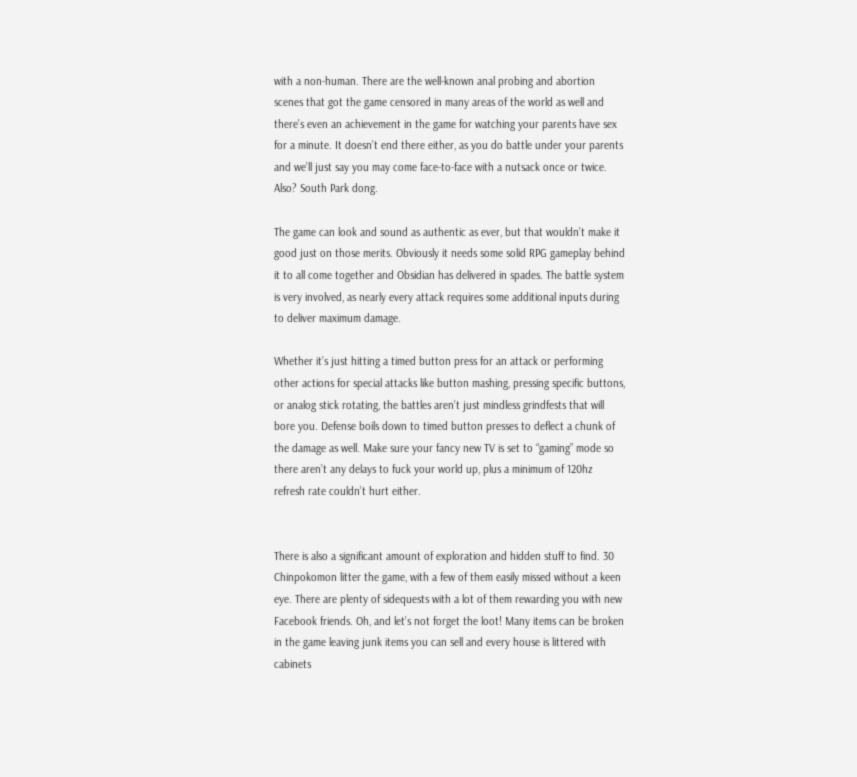with a non-human. There are the well-known anal probing and abortion scenes that got the game censored in many areas of the world as well and there’s even an achievement in the game for watching your parents have sex for a minute. It doesn’t end there either, as you do battle under your parents and we’ll just say you may come face-to-face with a nutsack once or twice. Also? South Park dong.

The game can look and sound as authentic as ever, but that wouldn’t make it good just on those merits. Obviously it needs some solid RPG gameplay behind it to all come together and Obsidian has delivered in spades. The battle system is very involved, as nearly every attack requires some additional inputs during to deliver maximum damage.

Whether it’s just hitting a timed button press for an attack or performing other actions for special attacks like button mashing, pressing specific buttons, or analog stick rotating, the battles aren’t just mindless grindfests that will bore you. Defense boils down to timed button presses to deflect a chunk of the damage as well. Make sure your fancy new TV is set to “gaming” mode so there aren’t any delays to fuck your world up, plus a minimum of 120hz refresh rate couldn’t hurt either.


There is also a significant amount of exploration and hidden stuff to find. 30 Chinpokomon litter the game, with a few of them easily missed without a keen eye. There are plenty of sidequests with a lot of them rewarding you with new Facebook friends. Oh, and let’s not forget the loot! Many items can be broken in the game leaving junk items you can sell and every house is littered with cabinets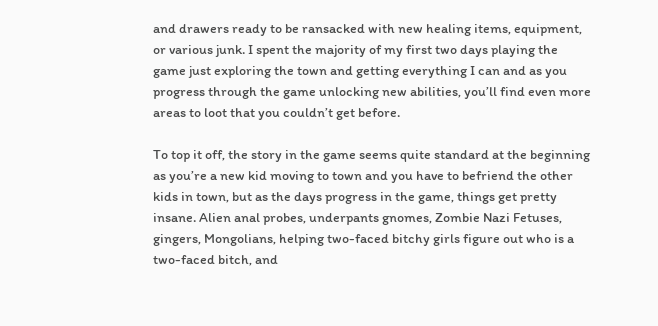and drawers ready to be ransacked with new healing items, equipment, or various junk. I spent the majority of my first two days playing the game just exploring the town and getting everything I can and as you progress through the game unlocking new abilities, you’ll find even more areas to loot that you couldn’t get before.

To top it off, the story in the game seems quite standard at the beginning as you’re a new kid moving to town and you have to befriend the other kids in town, but as the days progress in the game, things get pretty insane. Alien anal probes, underpants gnomes, Zombie Nazi Fetuses, gingers, Mongolians, helping two-faced bitchy girls figure out who is a two-faced bitch, and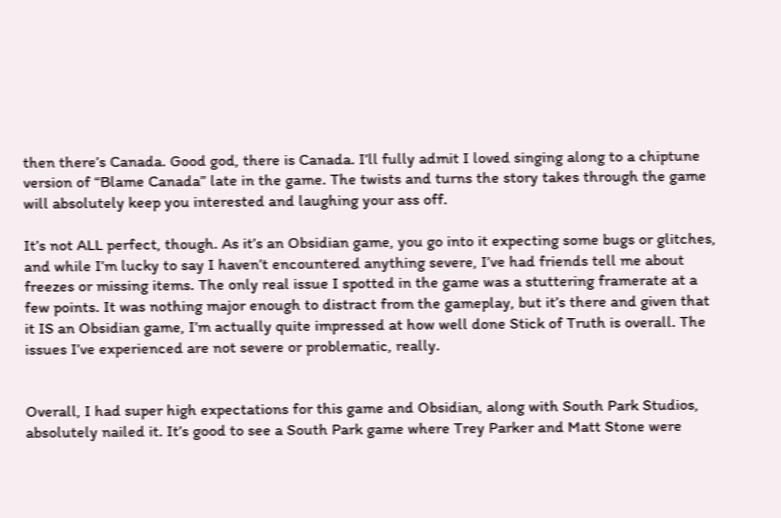then there’s Canada. Good god, there is Canada. I’ll fully admit I loved singing along to a chiptune version of “Blame Canada” late in the game. The twists and turns the story takes through the game will absolutely keep you interested and laughing your ass off.

It’s not ALL perfect, though. As it’s an Obsidian game, you go into it expecting some bugs or glitches, and while I’m lucky to say I haven’t encountered anything severe, I’ve had friends tell me about freezes or missing items. The only real issue I spotted in the game was a stuttering framerate at a few points. It was nothing major enough to distract from the gameplay, but it’s there and given that it IS an Obsidian game, I’m actually quite impressed at how well done Stick of Truth is overall. The issues I’ve experienced are not severe or problematic, really.


Overall, I had super high expectations for this game and Obsidian, along with South Park Studios, absolutely nailed it. It’s good to see a South Park game where Trey Parker and Matt Stone were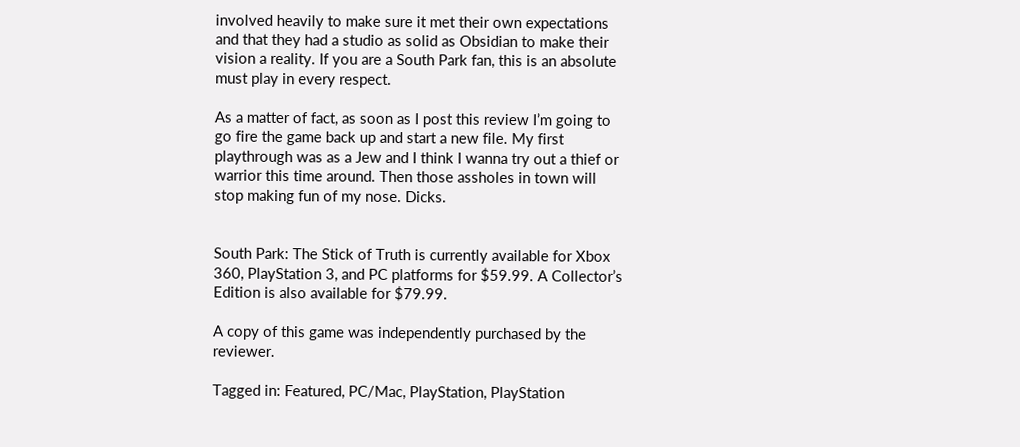involved heavily to make sure it met their own expectations and that they had a studio as solid as Obsidian to make their vision a reality. If you are a South Park fan, this is an absolute must play in every respect.

As a matter of fact, as soon as I post this review I’m going to go fire the game back up and start a new file. My first playthrough was as a Jew and I think I wanna try out a thief or warrior this time around. Then those assholes in town will stop making fun of my nose. Dicks.


South Park: The Stick of Truth is currently available for Xbox 360, PlayStation 3, and PC platforms for $59.99. A Collector’s Edition is also available for $79.99.

A copy of this game was independently purchased by the reviewer.

Tagged in: Featured, PC/Mac, PlayStation, PlayStation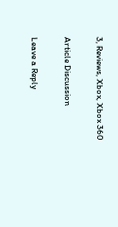3, Reviews, Xbox, Xbox 360

Article Discussion

Leave a Reply